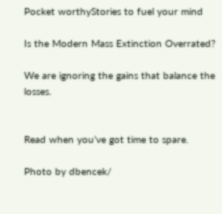Pocket worthyStories to fuel your mind

Is the Modern Mass Extinction Overrated?

We are ignoring the gains that balance the losses.


Read when you’ve got time to spare.

Photo by dbencek/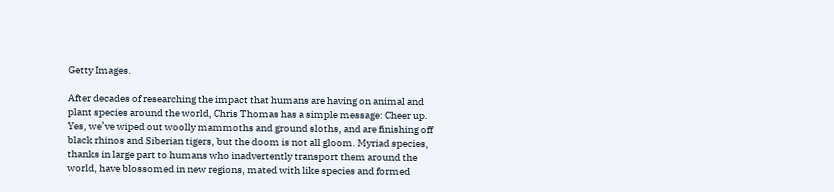Getty Images.

After decades of researching the impact that humans are having on animal and plant species around the world, Chris Thomas has a simple message: Cheer up. Yes, we’ve wiped out woolly mammoths and ground sloths, and are finishing off black rhinos and Siberian tigers, but the doom is not all gloom. Myriad species, thanks in large part to humans who inadvertently transport them around the world, have blossomed in new regions, mated with like species and formed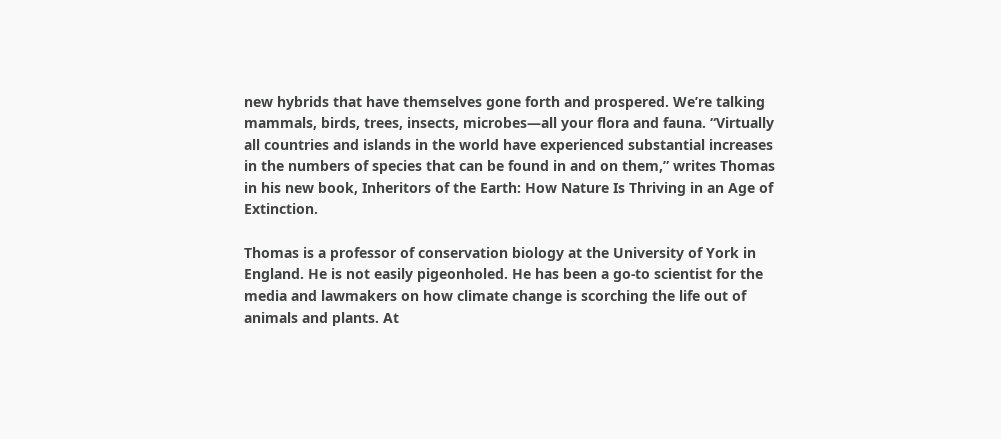new hybrids that have themselves gone forth and prospered. We’re talking mammals, birds, trees, insects, microbes—all your flora and fauna. “Virtually all countries and islands in the world have experienced substantial increases in the numbers of species that can be found in and on them,” writes Thomas in his new book, Inheritors of the Earth: How Nature Is Thriving in an Age of Extinction.

Thomas is a professor of conservation biology at the University of York in England. He is not easily pigeonholed. He has been a go-to scientist for the media and lawmakers on how climate change is scorching the life out of animals and plants. At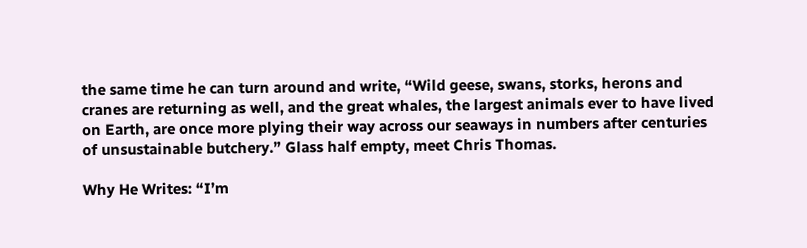the same time he can turn around and write, “Wild geese, swans, storks, herons and cranes are returning as well, and the great whales, the largest animals ever to have lived on Earth, are once more plying their way across our seaways in numbers after centuries of unsustainable butchery.” Glass half empty, meet Chris Thomas.

Why He Writes: “I’m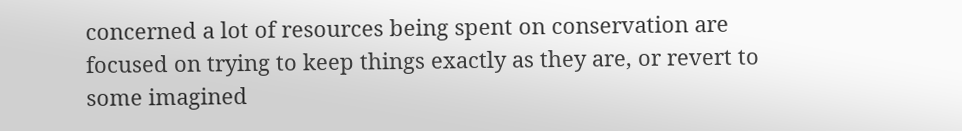concerned a lot of resources being spent on conservation are focused on trying to keep things exactly as they are, or revert to some imagined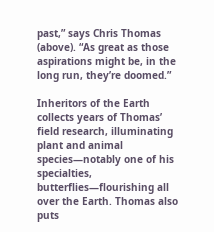past,” says Chris Thomas (above). “As great as those aspirations might be, in the long run, they’re doomed.”

Inheritors of the Earth collects years of Thomas’ field research, illuminating plant and animal species—notably one of his specialties, butterflies—flourishing all over the Earth. Thomas also puts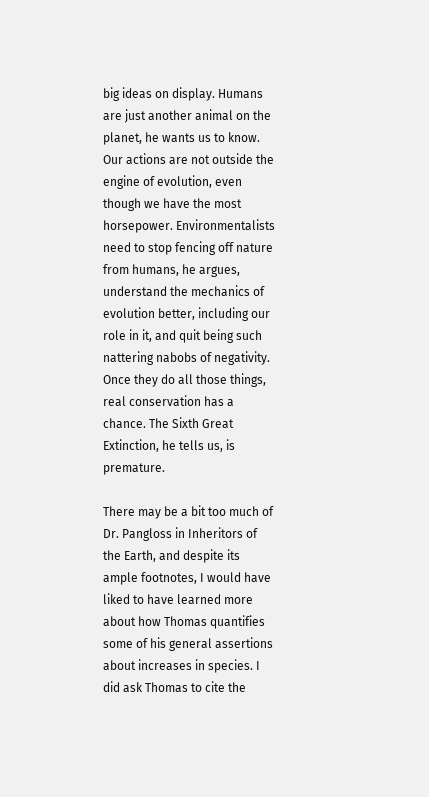big ideas on display. Humans are just another animal on the planet, he wants us to know. Our actions are not outside the engine of evolution, even though we have the most horsepower. Environmentalists need to stop fencing off nature from humans, he argues, understand the mechanics of evolution better, including our role in it, and quit being such nattering nabobs of negativity. Once they do all those things, real conservation has a chance. The Sixth Great Extinction, he tells us, is premature.

There may be a bit too much of Dr. Pangloss in Inheritors of the Earth, and despite its ample footnotes, I would have liked to have learned more about how Thomas quantifies some of his general assertions about increases in species. I did ask Thomas to cite the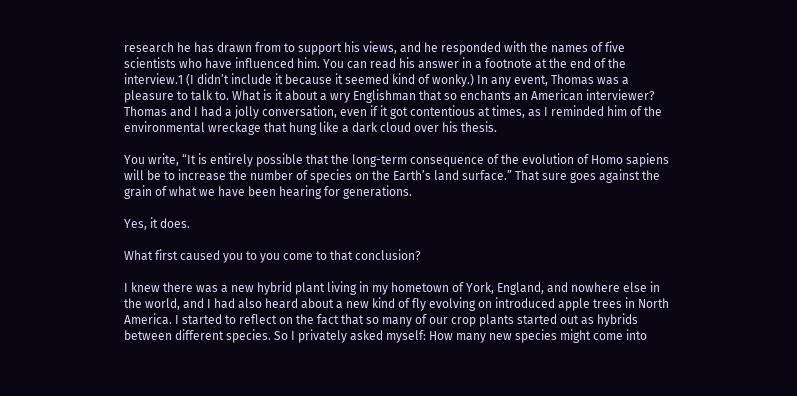research he has drawn from to support his views, and he responded with the names of five scientists who have influenced him. You can read his answer in a footnote at the end of the interview.1 (I didn’t include it because it seemed kind of wonky.) In any event, Thomas was a pleasure to talk to. What is it about a wry Englishman that so enchants an American interviewer? Thomas and I had a jolly conversation, even if it got contentious at times, as I reminded him of the environmental wreckage that hung like a dark cloud over his thesis.

You write, “It is entirely possible that the long-term consequence of the evolution of Homo sapiens will be to increase the number of species on the Earth’s land surface.” That sure goes against the grain of what we have been hearing for generations.

Yes, it does.

What first caused you to you come to that conclusion?

I knew there was a new hybrid plant living in my hometown of York, England, and nowhere else in the world, and I had also heard about a new kind of fly evolving on introduced apple trees in North America. I started to reflect on the fact that so many of our crop plants started out as hybrids between different species. So I privately asked myself: How many new species might come into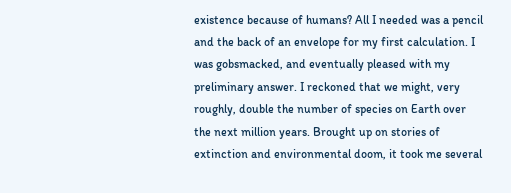existence because of humans? All I needed was a pencil and the back of an envelope for my first calculation. I was gobsmacked, and eventually pleased with my preliminary answer. I reckoned that we might, very roughly, double the number of species on Earth over the next million years. Brought up on stories of extinction and environmental doom, it took me several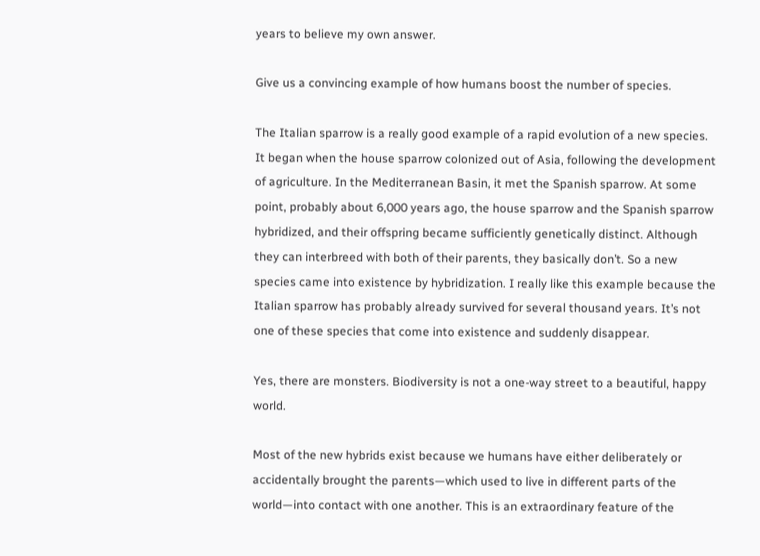years to believe my own answer.

Give us a convincing example of how humans boost the number of species.

The Italian sparrow is a really good example of a rapid evolution of a new species. It began when the house sparrow colonized out of Asia, following the development of agriculture. In the Mediterranean Basin, it met the Spanish sparrow. At some point, probably about 6,000 years ago, the house sparrow and the Spanish sparrow hybridized, and their offspring became sufficiently genetically distinct. Although they can interbreed with both of their parents, they basically don’t. So a new species came into existence by hybridization. I really like this example because the Italian sparrow has probably already survived for several thousand years. It’s not one of these species that come into existence and suddenly disappear.

Yes, there are monsters. Biodiversity is not a one-way street to a beautiful, happy world.

Most of the new hybrids exist because we humans have either deliberately or accidentally brought the parents—which used to live in different parts of the world—into contact with one another. This is an extraordinary feature of the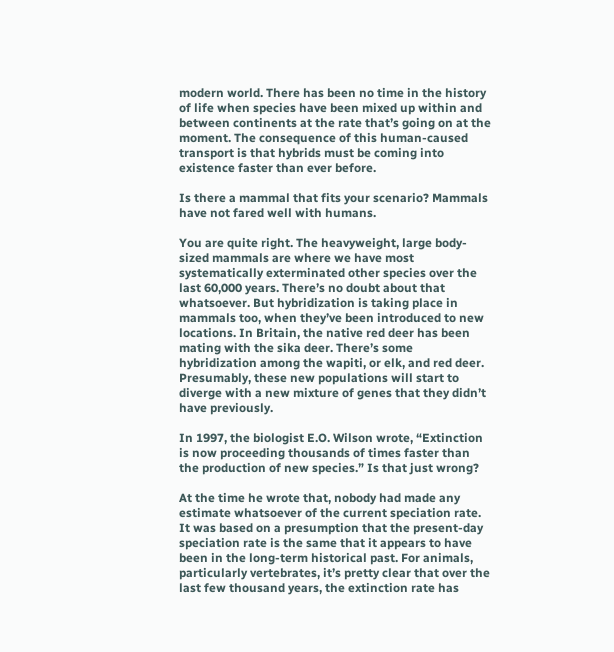modern world. There has been no time in the history of life when species have been mixed up within and between continents at the rate that’s going on at the moment. The consequence of this human-caused transport is that hybrids must be coming into existence faster than ever before.

Is there a mammal that fits your scenario? Mammals have not fared well with humans.

You are quite right. The heavyweight, large body-sized mammals are where we have most systematically exterminated other species over the last 60,000 years. There’s no doubt about that whatsoever. But hybridization is taking place in mammals too, when they’ve been introduced to new locations. In Britain, the native red deer has been mating with the sika deer. There’s some hybridization among the wapiti, or elk, and red deer. Presumably, these new populations will start to diverge with a new mixture of genes that they didn’t have previously.

In 1997, the biologist E.O. Wilson wrote, “Extinction is now proceeding thousands of times faster than the production of new species.” Is that just wrong?

At the time he wrote that, nobody had made any estimate whatsoever of the current speciation rate. It was based on a presumption that the present-day speciation rate is the same that it appears to have been in the long-term historical past. For animals, particularly vertebrates, it’s pretty clear that over the last few thousand years, the extinction rate has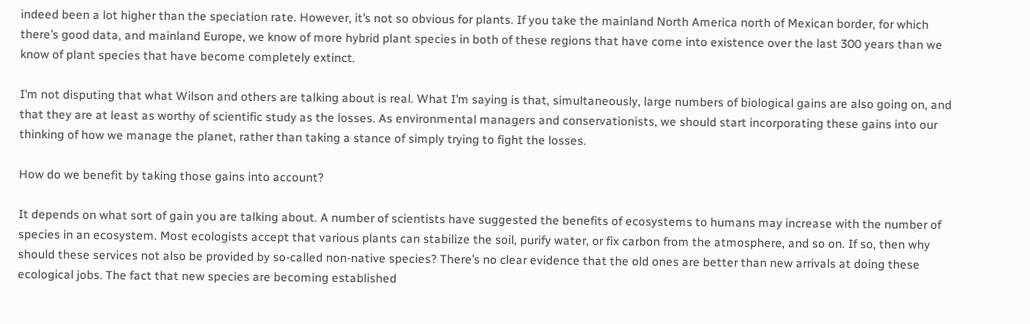indeed been a lot higher than the speciation rate. However, it’s not so obvious for plants. If you take the mainland North America north of Mexican border, for which there’s good data, and mainland Europe, we know of more hybrid plant species in both of these regions that have come into existence over the last 300 years than we know of plant species that have become completely extinct.

I’m not disputing that what Wilson and others are talking about is real. What I’m saying is that, simultaneously, large numbers of biological gains are also going on, and that they are at least as worthy of scientific study as the losses. As environmental managers and conservationists, we should start incorporating these gains into our thinking of how we manage the planet, rather than taking a stance of simply trying to fight the losses.

How do we benefit by taking those gains into account?

It depends on what sort of gain you are talking about. A number of scientists have suggested the benefits of ecosystems to humans may increase with the number of species in an ecosystem. Most ecologists accept that various plants can stabilize the soil, purify water, or fix carbon from the atmosphere, and so on. If so, then why should these services not also be provided by so-called non-native species? There’s no clear evidence that the old ones are better than new arrivals at doing these ecological jobs. The fact that new species are becoming established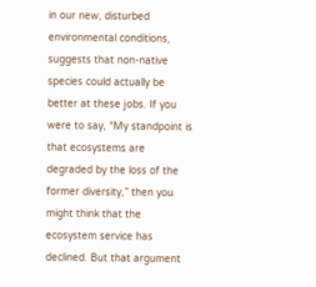in our new, disturbed environmental conditions, suggests that non-native species could actually be better at these jobs. If you were to say, “My standpoint is that ecosystems are degraded by the loss of the former diversity,” then you might think that the ecosystem service has declined. But that argument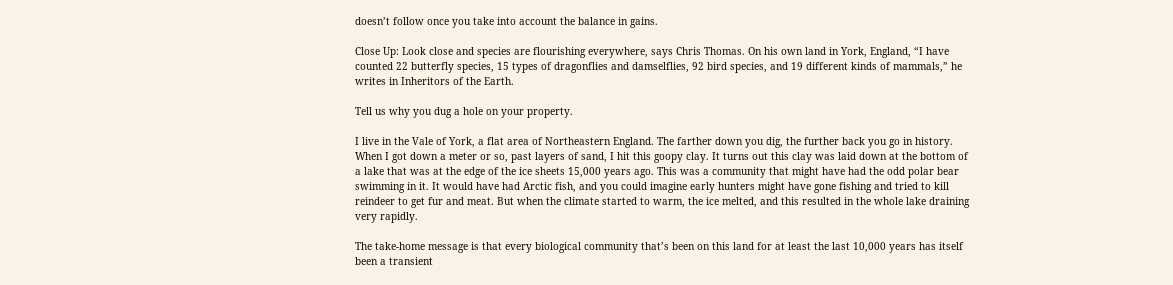doesn’t follow once you take into account the balance in gains.

Close Up: Look close and species are flourishing everywhere, says Chris Thomas. On his own land in York, England, “I have counted 22 butterfly species, 15 types of dragonflies and damselflies, 92 bird species, and 19 different kinds of mammals,” he writes in Inheritors of the Earth.

Tell us why you dug a hole on your property.

I live in the Vale of York, a flat area of Northeastern England. The farther down you dig, the further back you go in history. When I got down a meter or so, past layers of sand, I hit this goopy clay. It turns out this clay was laid down at the bottom of a lake that was at the edge of the ice sheets 15,000 years ago. This was a community that might have had the odd polar bear swimming in it. It would have had Arctic fish, and you could imagine early hunters might have gone fishing and tried to kill reindeer to get fur and meat. But when the climate started to warm, the ice melted, and this resulted in the whole lake draining very rapidly.

The take-home message is that every biological community that’s been on this land for at least the last 10,000 years has itself been a transient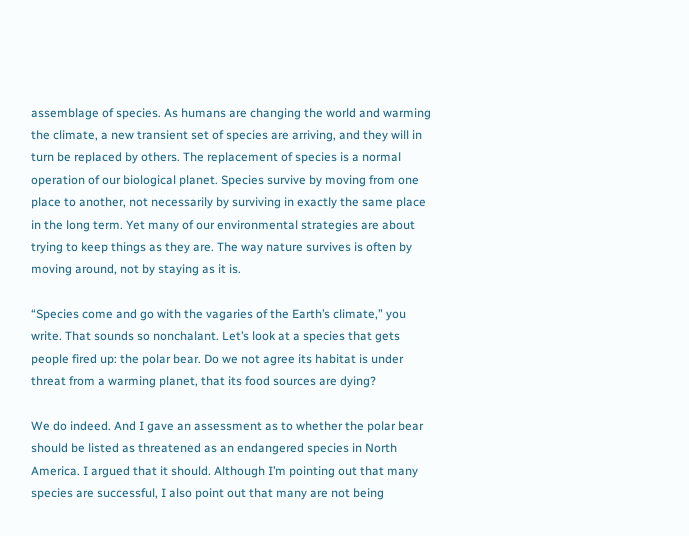assemblage of species. As humans are changing the world and warming the climate, a new transient set of species are arriving, and they will in turn be replaced by others. The replacement of species is a normal operation of our biological planet. Species survive by moving from one place to another, not necessarily by surviving in exactly the same place in the long term. Yet many of our environmental strategies are about trying to keep things as they are. The way nature survives is often by moving around, not by staying as it is.

“Species come and go with the vagaries of the Earth’s climate,” you write. That sounds so nonchalant. Let’s look at a species that gets people fired up: the polar bear. Do we not agree its habitat is under threat from a warming planet, that its food sources are dying?

We do indeed. And I gave an assessment as to whether the polar bear should be listed as threatened as an endangered species in North America. I argued that it should. Although I’m pointing out that many species are successful, I also point out that many are not being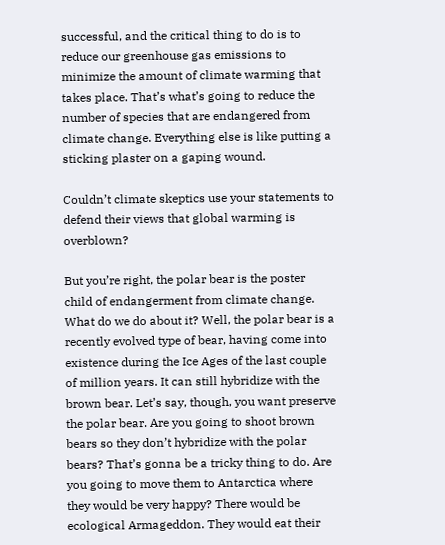successful, and the critical thing to do is to reduce our greenhouse gas emissions to minimize the amount of climate warming that takes place. That’s what’s going to reduce the number of species that are endangered from climate change. Everything else is like putting a sticking plaster on a gaping wound.

Couldn’t climate skeptics use your statements to defend their views that global warming is overblown?

But you’re right, the polar bear is the poster child of endangerment from climate change. What do we do about it? Well, the polar bear is a recently evolved type of bear, having come into existence during the Ice Ages of the last couple of million years. It can still hybridize with the brown bear. Let’s say, though, you want preserve the polar bear. Are you going to shoot brown bears so they don’t hybridize with the polar bears? That’s gonna be a tricky thing to do. Are you going to move them to Antarctica where they would be very happy? There would be ecological Armageddon. They would eat their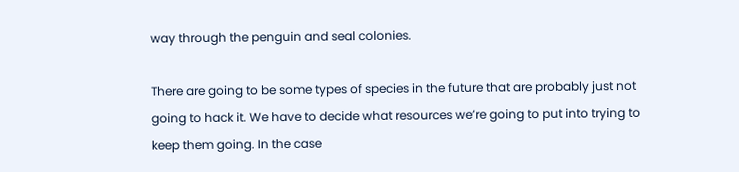way through the penguin and seal colonies.

There are going to be some types of species in the future that are probably just not going to hack it. We have to decide what resources we’re going to put into trying to keep them going. In the case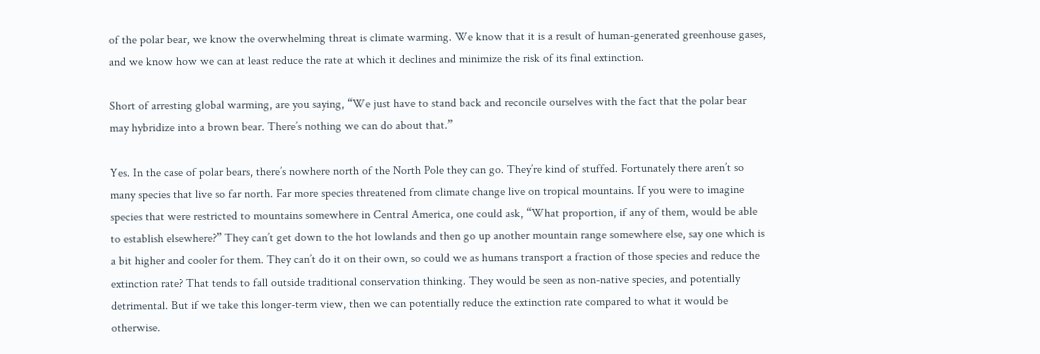of the polar bear, we know the overwhelming threat is climate warming. We know that it is a result of human-generated greenhouse gases, and we know how we can at least reduce the rate at which it declines and minimize the risk of its final extinction.

Short of arresting global warming, are you saying, “We just have to stand back and reconcile ourselves with the fact that the polar bear may hybridize into a brown bear. There’s nothing we can do about that.”

Yes. In the case of polar bears, there’s nowhere north of the North Pole they can go. They’re kind of stuffed. Fortunately there aren’t so many species that live so far north. Far more species threatened from climate change live on tropical mountains. If you were to imagine species that were restricted to mountains somewhere in Central America, one could ask, “What proportion, if any of them, would be able to establish elsewhere?” They can’t get down to the hot lowlands and then go up another mountain range somewhere else, say one which is a bit higher and cooler for them. They can’t do it on their own, so could we as humans transport a fraction of those species and reduce the extinction rate? That tends to fall outside traditional conservation thinking. They would be seen as non-native species, and potentially detrimental. But if we take this longer-term view, then we can potentially reduce the extinction rate compared to what it would be otherwise.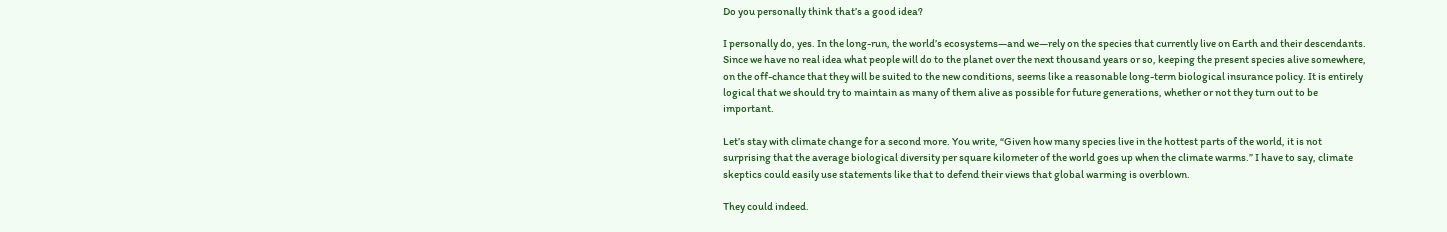Do you personally think that’s a good idea?

I personally do, yes. In the long-run, the world’s ecosystems—and we—rely on the species that currently live on Earth and their descendants. Since we have no real idea what people will do to the planet over the next thousand years or so, keeping the present species alive somewhere, on the off-chance that they will be suited to the new conditions, seems like a reasonable long-term biological insurance policy. It is entirely logical that we should try to maintain as many of them alive as possible for future generations, whether or not they turn out to be important.

Let’s stay with climate change for a second more. You write, “Given how many species live in the hottest parts of the world, it is not surprising that the average biological diversity per square kilometer of the world goes up when the climate warms.” I have to say, climate skeptics could easily use statements like that to defend their views that global warming is overblown.

They could indeed.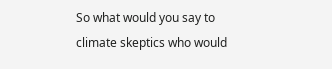So what would you say to climate skeptics who would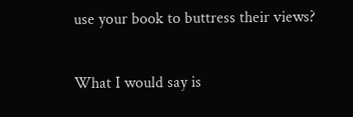use your book to buttress their views?

What I would say is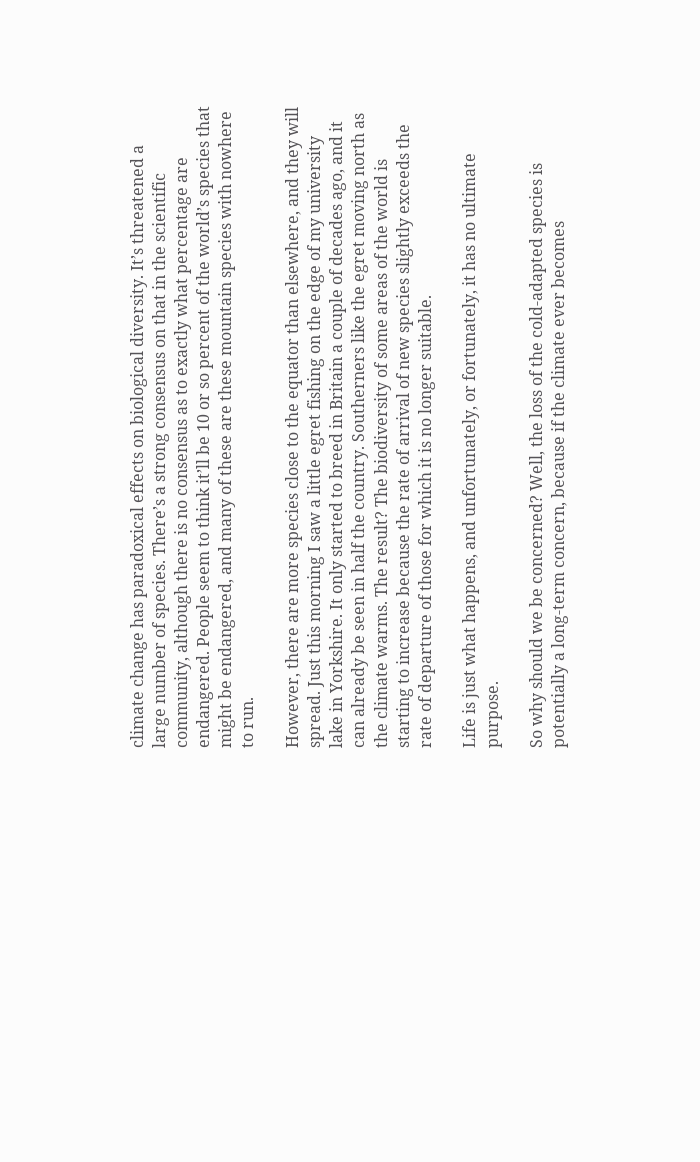climate change has paradoxical effects on biological diversity. It’s threatened a large number of species. There’s a strong consensus on that in the scientific community, although there is no consensus as to exactly what percentage are endangered. People seem to think it’ll be 10 or so percent of the world’s species that might be endangered, and many of these are these mountain species with nowhere to run.

However, there are more species close to the equator than elsewhere, and they will spread. Just this morning I saw a little egret fishing on the edge of my university lake in Yorkshire. It only started to breed in Britain a couple of decades ago, and it can already be seen in half the country. Southerners like the egret moving north as the climate warms. The result? The biodiversity of some areas of the world is starting to increase because the rate of arrival of new species slightly exceeds the rate of departure of those for which it is no longer suitable.

Life is just what happens, and unfortunately, or fortunately, it has no ultimate purpose.

So why should we be concerned? Well, the loss of the cold-adapted species is potentially a long-term concern, because if the climate ever becomes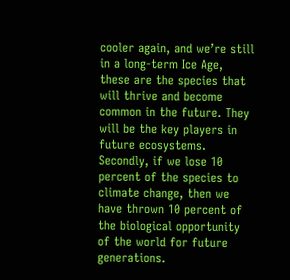cooler again, and we’re still in a long-term Ice Age, these are the species that will thrive and become common in the future. They will be the key players in future ecosystems. Secondly, if we lose 10 percent of the species to climate change, then we have thrown 10 percent of the biological opportunity of the world for future generations.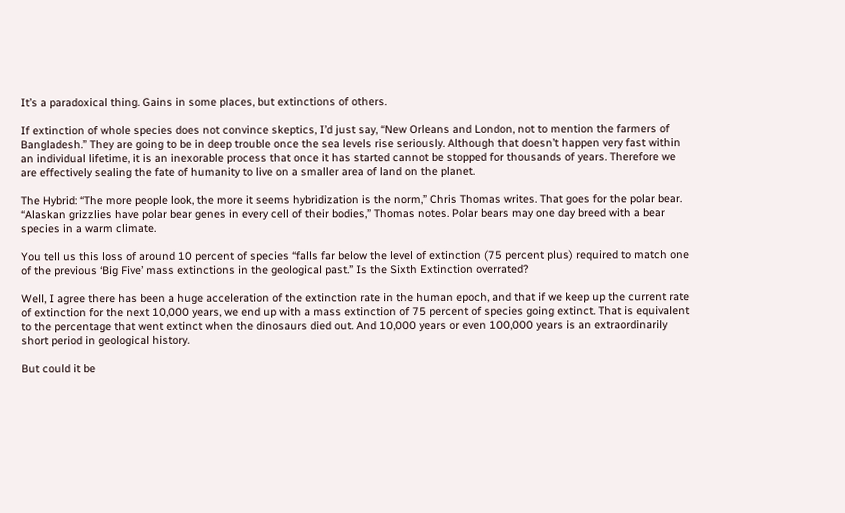It’s a paradoxical thing. Gains in some places, but extinctions of others.

If extinction of whole species does not convince skeptics, I’d just say, “New Orleans and London, not to mention the farmers of Bangladesh.” They are going to be in deep trouble once the sea levels rise seriously. Although that doesn’t happen very fast within an individual lifetime, it is an inexorable process that once it has started cannot be stopped for thousands of years. Therefore we are effectively sealing the fate of humanity to live on a smaller area of land on the planet.

The Hybrid: “The more people look, the more it seems hybridization is the norm,” Chris Thomas writes. That goes for the polar bear. “Alaskan grizzlies have polar bear genes in every cell of their bodies,” Thomas notes. Polar bears may one day breed with a bear species in a warm climate.

You tell us this loss of around 10 percent of species “falls far below the level of extinction (75 percent plus) required to match one of the previous ‘Big Five’ mass extinctions in the geological past.” Is the Sixth Extinction overrated?

Well, I agree there has been a huge acceleration of the extinction rate in the human epoch, and that if we keep up the current rate of extinction for the next 10,000 years, we end up with a mass extinction of 75 percent of species going extinct. That is equivalent to the percentage that went extinct when the dinosaurs died out. And 10,000 years or even 100,000 years is an extraordinarily short period in geological history.

But could it be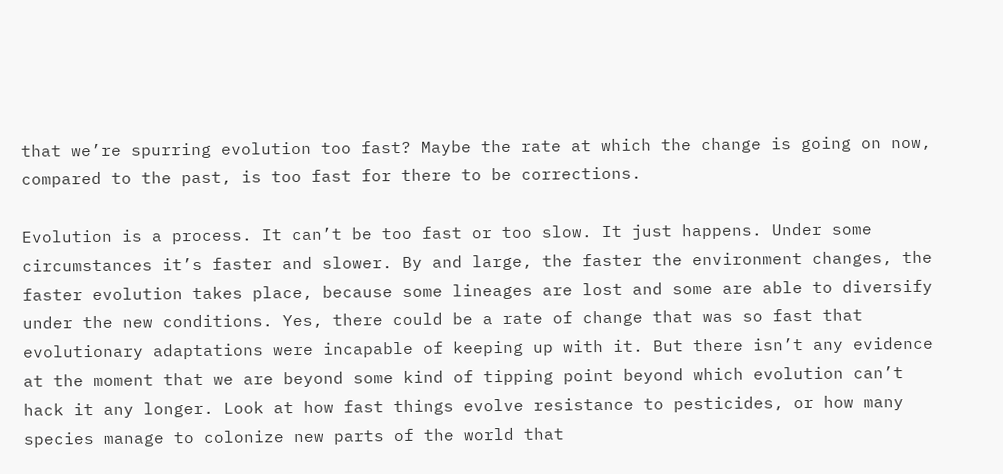that we’re spurring evolution too fast? Maybe the rate at which the change is going on now, compared to the past, is too fast for there to be corrections.

Evolution is a process. It can’t be too fast or too slow. It just happens. Under some circumstances it’s faster and slower. By and large, the faster the environment changes, the faster evolution takes place, because some lineages are lost and some are able to diversify under the new conditions. Yes, there could be a rate of change that was so fast that evolutionary adaptations were incapable of keeping up with it. But there isn’t any evidence at the moment that we are beyond some kind of tipping point beyond which evolution can’t hack it any longer. Look at how fast things evolve resistance to pesticides, or how many species manage to colonize new parts of the world that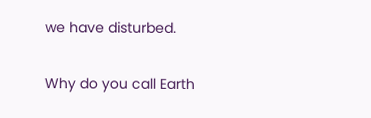we have disturbed.

Why do you call Earth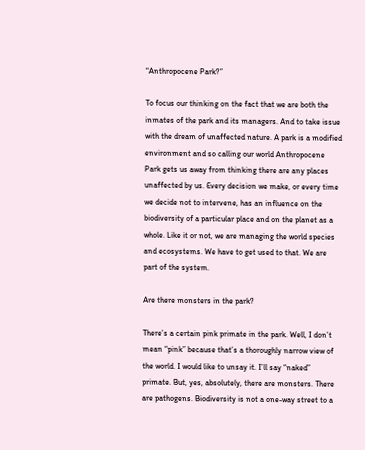“Anthropocene Park?”

To focus our thinking on the fact that we are both the inmates of the park and its managers. And to take issue with the dream of unaffected nature. A park is a modified environment and so calling our world Anthropocene Park gets us away from thinking there are any places unaffected by us. Every decision we make, or every time we decide not to intervene, has an influence on the biodiversity of a particular place and on the planet as a whole. Like it or not, we are managing the world species and ecosystems. We have to get used to that. We are part of the system.

Are there monsters in the park?

There’s a certain pink primate in the park. Well, I don’t mean “pink” because that’s a thoroughly narrow view of the world. I would like to unsay it. I’ll say “naked” primate. But, yes, absolutely, there are monsters. There are pathogens. Biodiversity is not a one-way street to a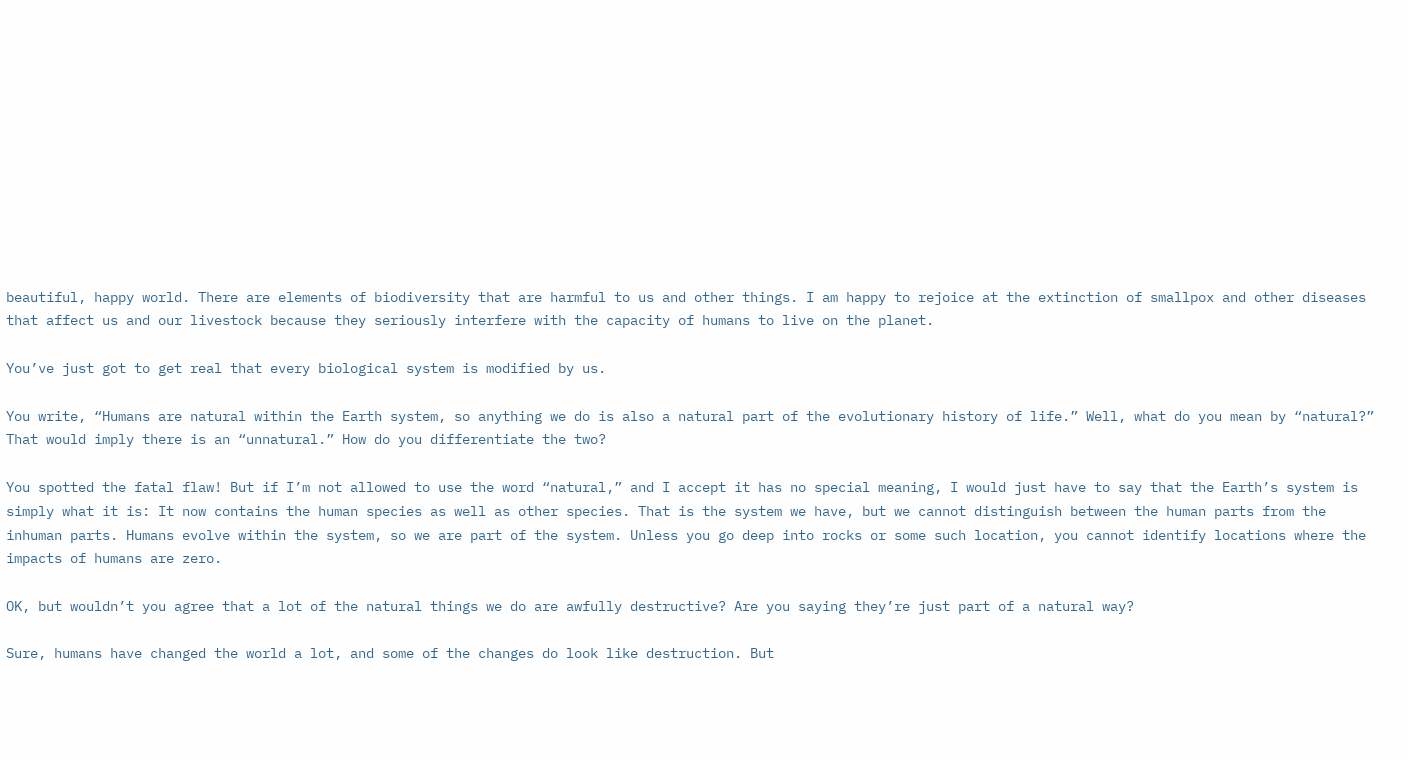beautiful, happy world. There are elements of biodiversity that are harmful to us and other things. I am happy to rejoice at the extinction of smallpox and other diseases that affect us and our livestock because they seriously interfere with the capacity of humans to live on the planet.

You’ve just got to get real that every biological system is modified by us.

You write, “Humans are natural within the Earth system, so anything we do is also a natural part of the evolutionary history of life.” Well, what do you mean by “natural?” That would imply there is an “unnatural.” How do you differentiate the two?

You spotted the fatal flaw! But if I’m not allowed to use the word “natural,” and I accept it has no special meaning, I would just have to say that the Earth’s system is simply what it is: It now contains the human species as well as other species. That is the system we have, but we cannot distinguish between the human parts from the inhuman parts. Humans evolve within the system, so we are part of the system. Unless you go deep into rocks or some such location, you cannot identify locations where the impacts of humans are zero.

OK, but wouldn’t you agree that a lot of the natural things we do are awfully destructive? Are you saying they’re just part of a natural way?

Sure, humans have changed the world a lot, and some of the changes do look like destruction. But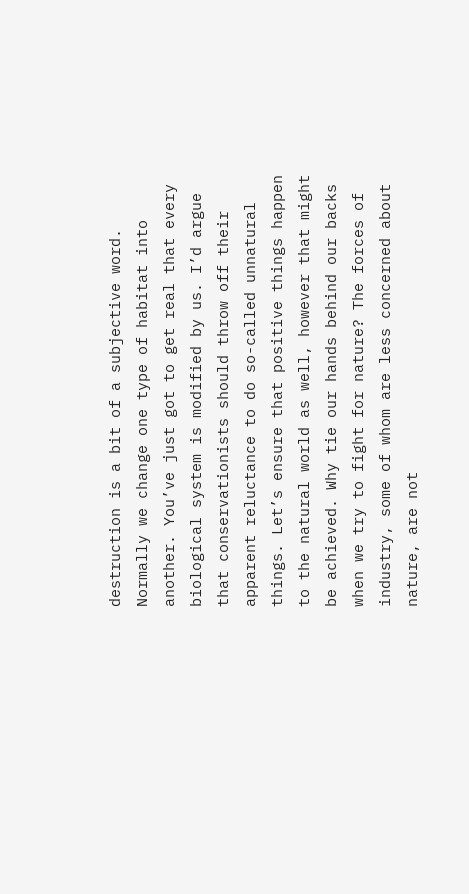destruction is a bit of a subjective word. Normally we change one type of habitat into another. You’ve just got to get real that every biological system is modified by us. I’d argue that conservationists should throw off their apparent reluctance to do so-called unnatural things. Let’s ensure that positive things happen to the natural world as well, however that might be achieved. Why tie our hands behind our backs when we try to fight for nature? The forces of industry, some of whom are less concerned about nature, are not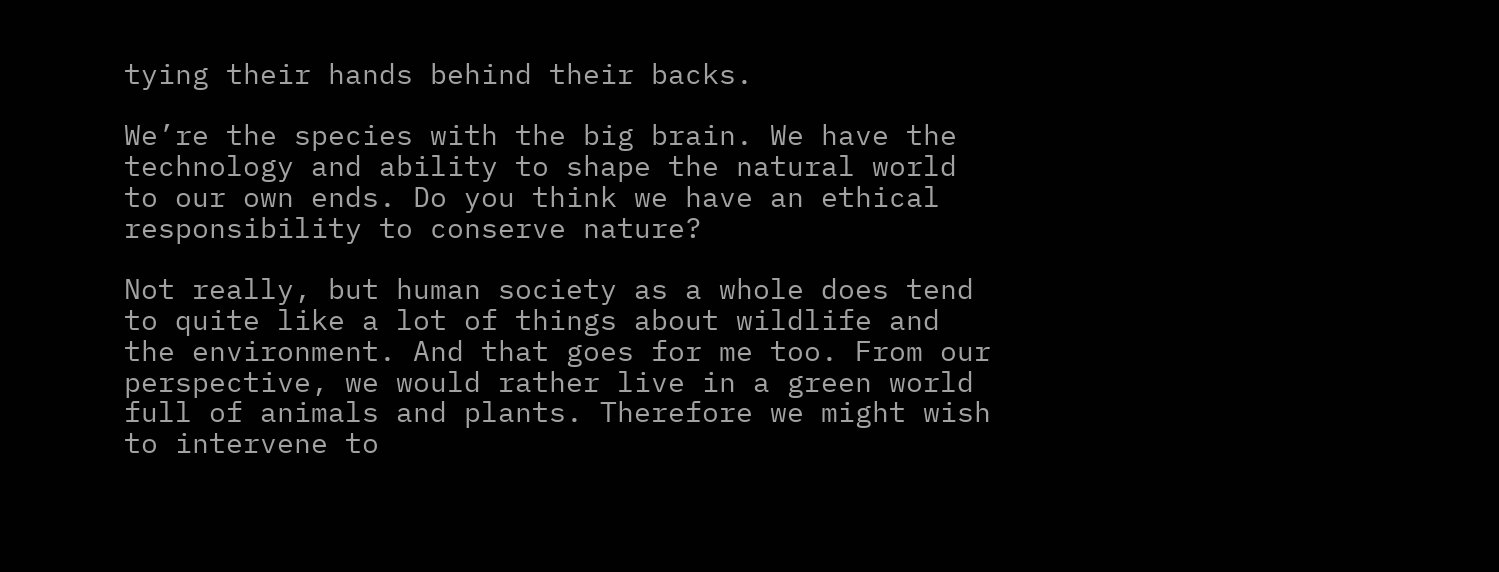tying their hands behind their backs.

We’re the species with the big brain. We have the technology and ability to shape the natural world to our own ends. Do you think we have an ethical responsibility to conserve nature?

Not really, but human society as a whole does tend to quite like a lot of things about wildlife and the environment. And that goes for me too. From our perspective, we would rather live in a green world full of animals and plants. Therefore we might wish to intervene to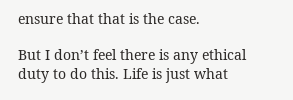ensure that that is the case.

But I don’t feel there is any ethical duty to do this. Life is just what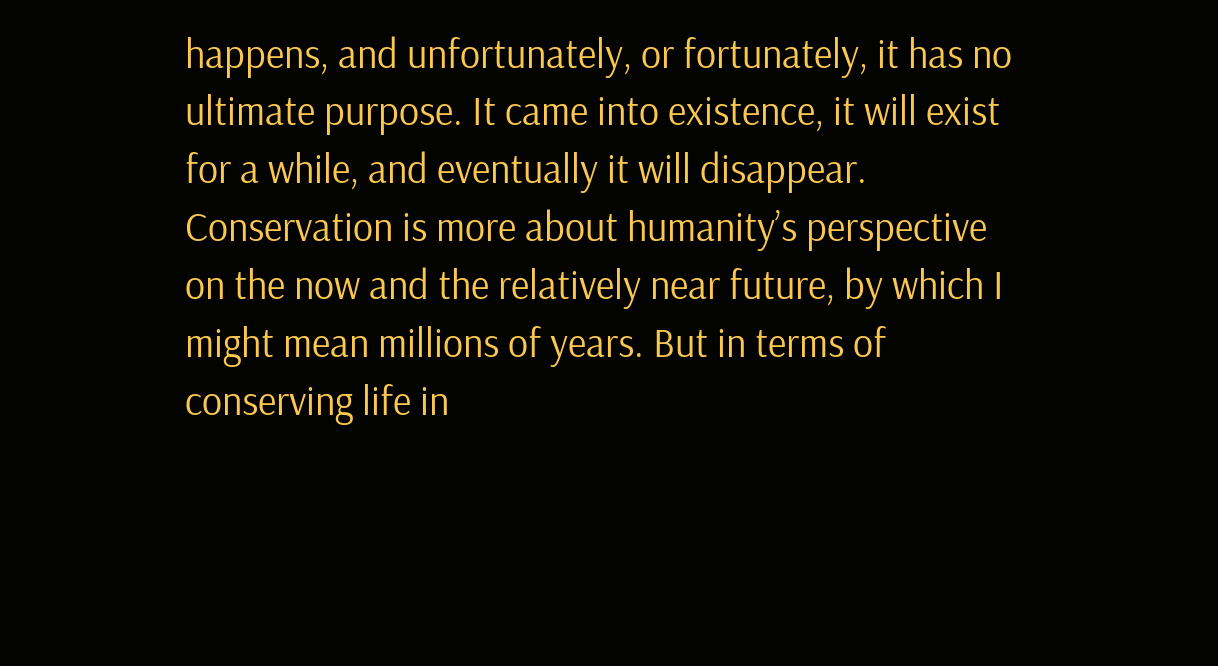happens, and unfortunately, or fortunately, it has no ultimate purpose. It came into existence, it will exist for a while, and eventually it will disappear. Conservation is more about humanity’s perspective on the now and the relatively near future, by which I might mean millions of years. But in terms of conserving life in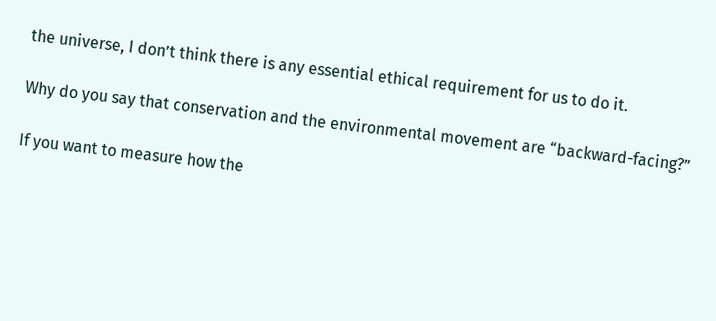the universe, I don’t think there is any essential ethical requirement for us to do it.

Why do you say that conservation and the environmental movement are “backward-facing?”

If you want to measure how the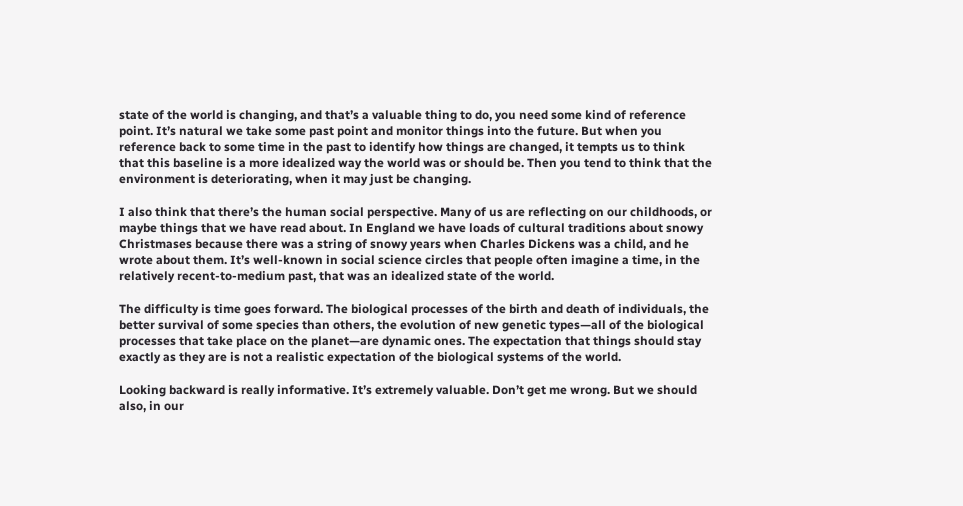state of the world is changing, and that’s a valuable thing to do, you need some kind of reference point. It’s natural we take some past point and monitor things into the future. But when you reference back to some time in the past to identify how things are changed, it tempts us to think that this baseline is a more idealized way the world was or should be. Then you tend to think that the environment is deteriorating, when it may just be changing.

I also think that there’s the human social perspective. Many of us are reflecting on our childhoods, or maybe things that we have read about. In England we have loads of cultural traditions about snowy Christmases because there was a string of snowy years when Charles Dickens was a child, and he wrote about them. It’s well-known in social science circles that people often imagine a time, in the relatively recent-to-medium past, that was an idealized state of the world.

The difficulty is time goes forward. The biological processes of the birth and death of individuals, the better survival of some species than others, the evolution of new genetic types—all of the biological processes that take place on the planet—are dynamic ones. The expectation that things should stay exactly as they are is not a realistic expectation of the biological systems of the world.

Looking backward is really informative. It’s extremely valuable. Don’t get me wrong. But we should also, in our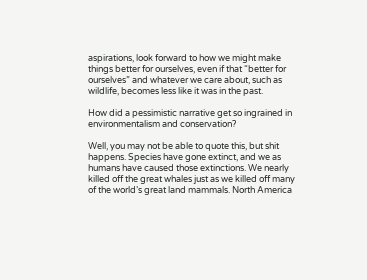aspirations, look forward to how we might make things better for ourselves, even if that “better for ourselves” and whatever we care about, such as wildlife, becomes less like it was in the past.

How did a pessimistic narrative get so ingrained in environmentalism and conservation?

Well, you may not be able to quote this, but shit happens. Species have gone extinct, and we as humans have caused those extinctions. We nearly killed off the great whales just as we killed off many of the world’s great land mammals. North America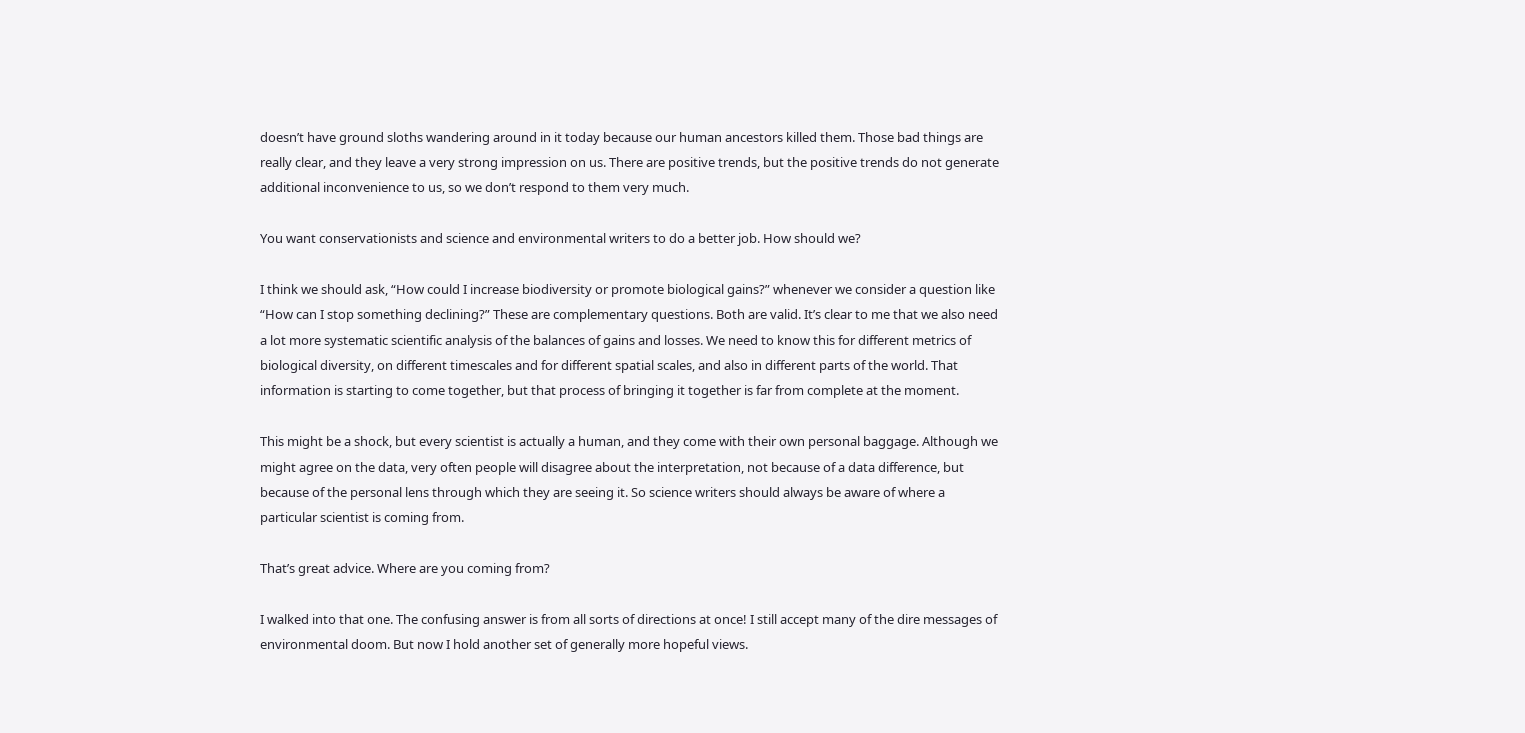doesn’t have ground sloths wandering around in it today because our human ancestors killed them. Those bad things are really clear, and they leave a very strong impression on us. There are positive trends, but the positive trends do not generate additional inconvenience to us, so we don’t respond to them very much.

You want conservationists and science and environmental writers to do a better job. How should we?

I think we should ask, “How could I increase biodiversity or promote biological gains?” whenever we consider a question like “How can I stop something declining?” These are complementary questions. Both are valid. It’s clear to me that we also need a lot more systematic scientific analysis of the balances of gains and losses. We need to know this for different metrics of biological diversity, on different timescales and for different spatial scales, and also in different parts of the world. That information is starting to come together, but that process of bringing it together is far from complete at the moment.

This might be a shock, but every scientist is actually a human, and they come with their own personal baggage. Although we might agree on the data, very often people will disagree about the interpretation, not because of a data difference, but because of the personal lens through which they are seeing it. So science writers should always be aware of where a particular scientist is coming from.

That’s great advice. Where are you coming from?

I walked into that one. The confusing answer is from all sorts of directions at once! I still accept many of the dire messages of environmental doom. But now I hold another set of generally more hopeful views.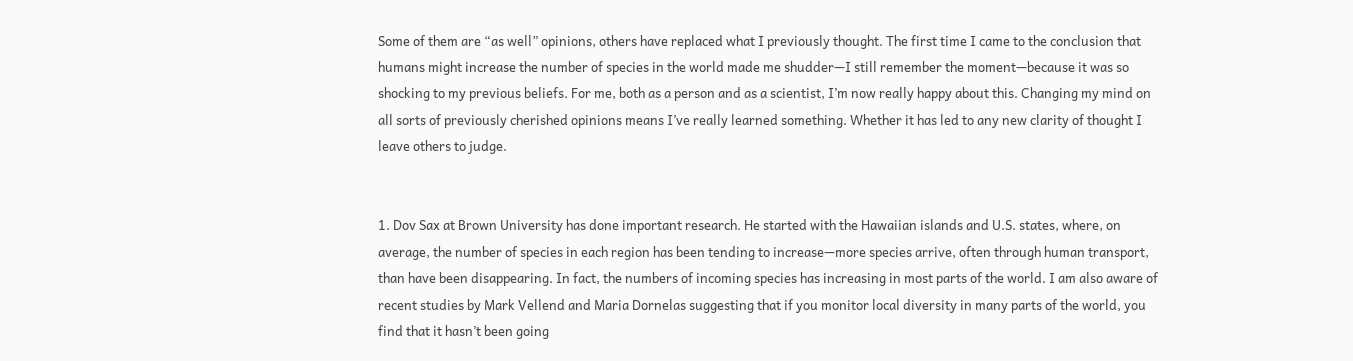Some of them are “as well” opinions, others have replaced what I previously thought. The first time I came to the conclusion that humans might increase the number of species in the world made me shudder—I still remember the moment—because it was so shocking to my previous beliefs. For me, both as a person and as a scientist, I’m now really happy about this. Changing my mind on all sorts of previously cherished opinions means I’ve really learned something. Whether it has led to any new clarity of thought I leave others to judge.


1. Dov Sax at Brown University has done important research. He started with the Hawaiian islands and U.S. states, where, on average, the number of species in each region has been tending to increase—more species arrive, often through human transport, than have been disappearing. In fact, the numbers of incoming species has increasing in most parts of the world. I am also aware of recent studies by Mark Vellend and Maria Dornelas suggesting that if you monitor local diversity in many parts of the world, you find that it hasn’t been going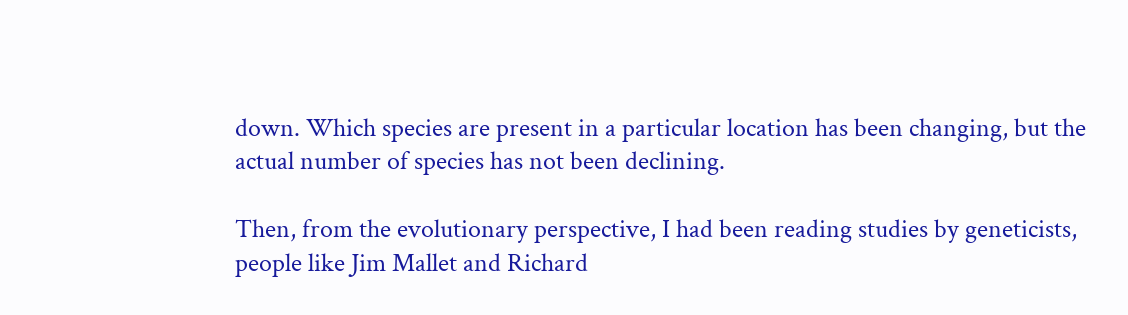down. Which species are present in a particular location has been changing, but the actual number of species has not been declining.

Then, from the evolutionary perspective, I had been reading studies by geneticists, people like Jim Mallet and Richard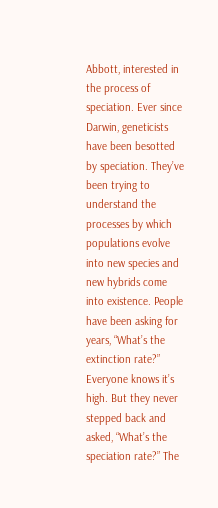Abbott, interested in the process of speciation. Ever since Darwin, geneticists have been besotted by speciation. They’ve been trying to understand the processes by which populations evolve into new species and new hybrids come into existence. People have been asking for years, “What’s the extinction rate?” Everyone knows it’s high. But they never stepped back and asked, “What’s the speciation rate?” The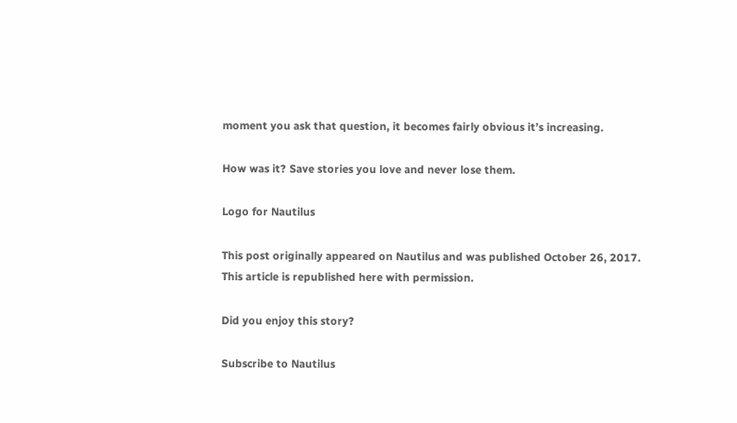moment you ask that question, it becomes fairly obvious it’s increasing.

How was it? Save stories you love and never lose them.

Logo for Nautilus

This post originally appeared on Nautilus and was published October 26, 2017. This article is republished here with permission.

Did you enjoy this story?

Subscribe to Nautilus